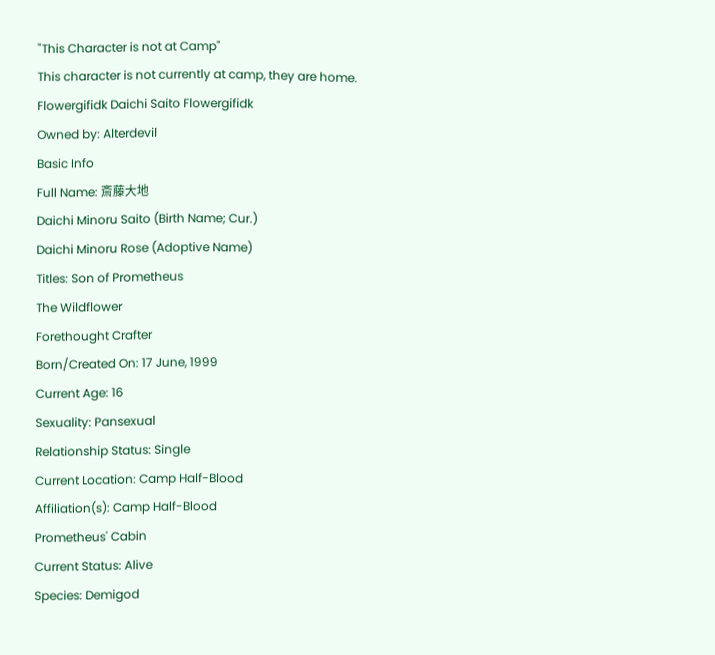"This Character is not at Camp"
This character is not currently at camp, they are home.
Flowergifidk Daichi Saito Flowergifidk
Owned by: Alterdevil
Basic Info
Full Name: 斎藤大地
Daichi Minoru Saito (Birth Name; Cur.)
Daichi Minoru Rose (Adoptive Name)
Titles: Son of Prometheus
The Wildflower
Forethought Crafter
Born/Created On: 17 June, 1999
Current Age: 16
Sexuality: Pansexual
Relationship Status: Single
Current Location: Camp Half-Blood
Affiliation(s): Camp Half-Blood
Prometheus' Cabin
Current Status: Alive
Species: Demigod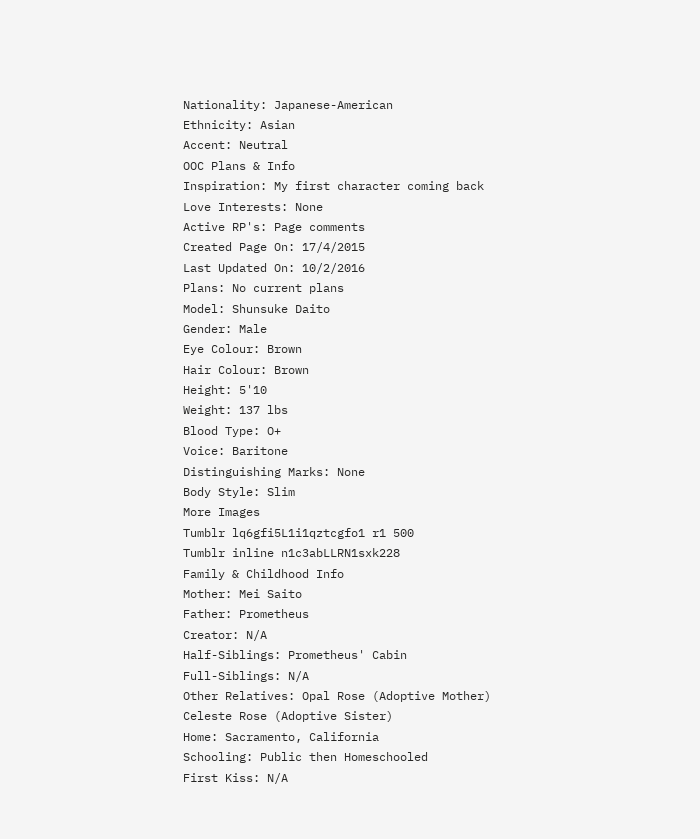Nationality: Japanese-American
Ethnicity: Asian
Accent: Neutral
OOC Plans & Info
Inspiration: My first character coming back
Love Interests: None
Active RP's: Page comments
Created Page On: 17/4/2015
Last Updated On: 10/2/2016
Plans: No current plans
Model: Shunsuke Daito
Gender: Male
Eye Colour: Brown
Hair Colour: Brown
Height: 5'10
Weight: 137 lbs
Blood Type: O+
Voice: Baritone
Distinguishing Marks: None
Body Style: Slim
More Images
Tumblr lq6gfi5L1i1qztcgfo1 r1 500
Tumblr inline n1c3abLLRN1sxk228
Family & Childhood Info
Mother: Mei Saito
Father: Prometheus
Creator: N/A
Half-Siblings: Prometheus' Cabin
Full-Siblings: N/A
Other Relatives: Opal Rose (Adoptive Mother)
Celeste Rose (Adoptive Sister)
Home: Sacramento, California
Schooling: Public then Homeschooled
First Kiss: N/A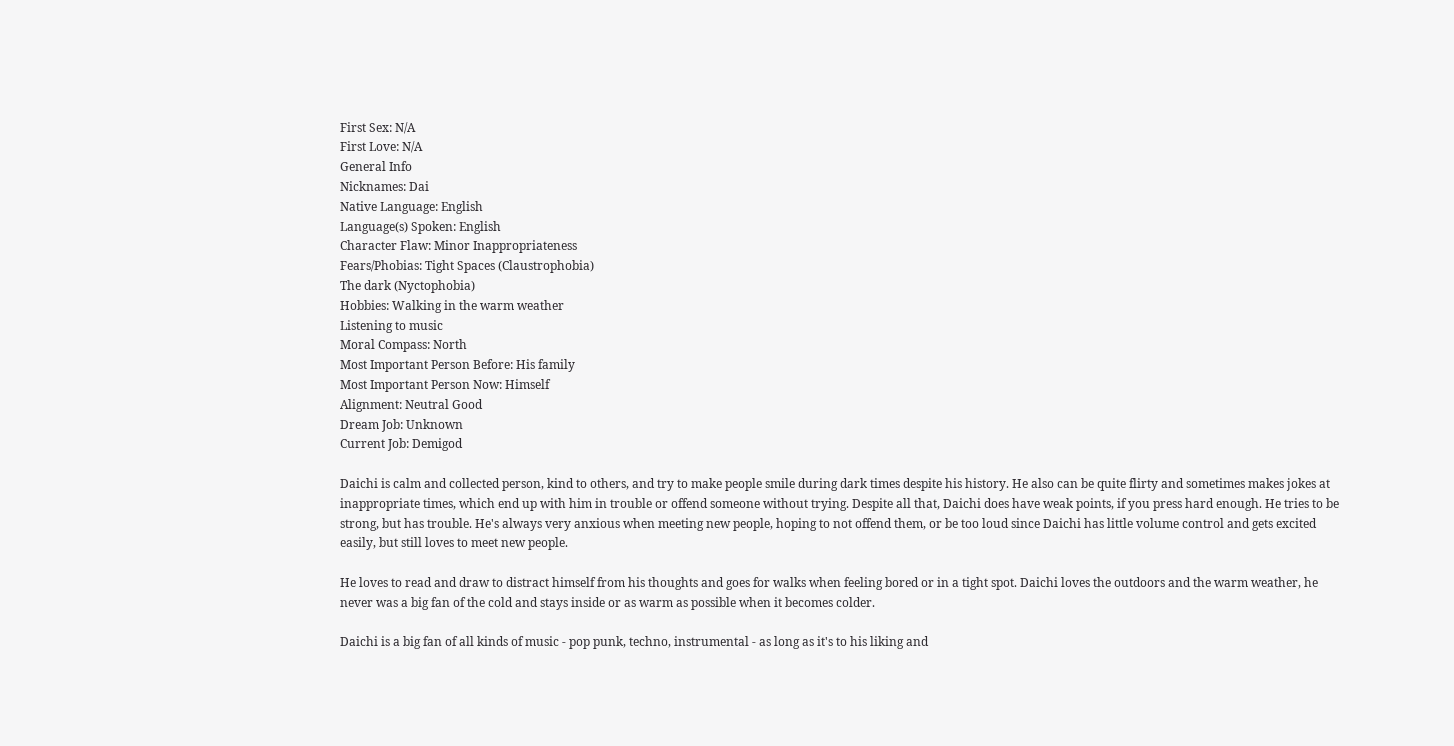First Sex: N/A
First Love: N/A
General Info
Nicknames: Dai
Native Language: English
Language(s) Spoken: English
Character Flaw: Minor Inappropriateness
Fears/Phobias: Tight Spaces (Claustrophobia)
The dark (Nyctophobia)
Hobbies: Walking in the warm weather
Listening to music
Moral Compass: North
Most Important Person Before: His family
Most Important Person Now: Himself
Alignment: Neutral Good
Dream Job: Unknown
Current Job: Demigod

Daichi is calm and collected person, kind to others, and try to make people smile during dark times despite his history. He also can be quite flirty and sometimes makes jokes at inappropriate times, which end up with him in trouble or offend someone without trying. Despite all that, Daichi does have weak points, if you press hard enough. He tries to be strong, but has trouble. He's always very anxious when meeting new people, hoping to not offend them, or be too loud since Daichi has little volume control and gets excited easily, but still loves to meet new people.

He loves to read and draw to distract himself from his thoughts and goes for walks when feeling bored or in a tight spot. Daichi loves the outdoors and the warm weather, he never was a big fan of the cold and stays inside or as warm as possible when it becomes colder.

Daichi is a big fan of all kinds of music - pop punk, techno, instrumental - as long as it's to his liking and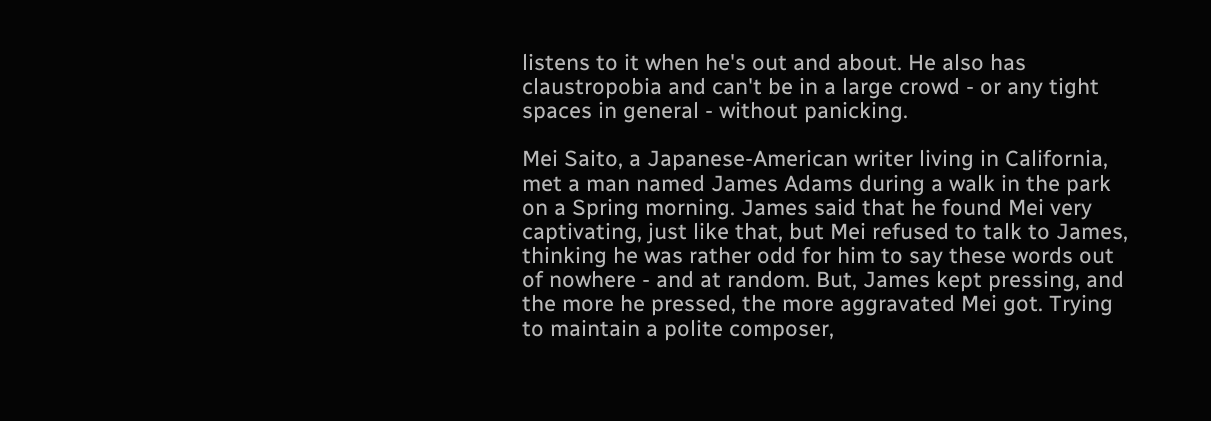listens to it when he's out and about. He also has claustropobia and can't be in a large crowd - or any tight spaces in general - without panicking.

Mei Saito, a Japanese-American writer living in California, met a man named James Adams during a walk in the park on a Spring morning. James said that he found Mei very captivating, just like that, but Mei refused to talk to James, thinking he was rather odd for him to say these words out of nowhere - and at random. But, James kept pressing, and the more he pressed, the more aggravated Mei got. Trying to maintain a polite composer,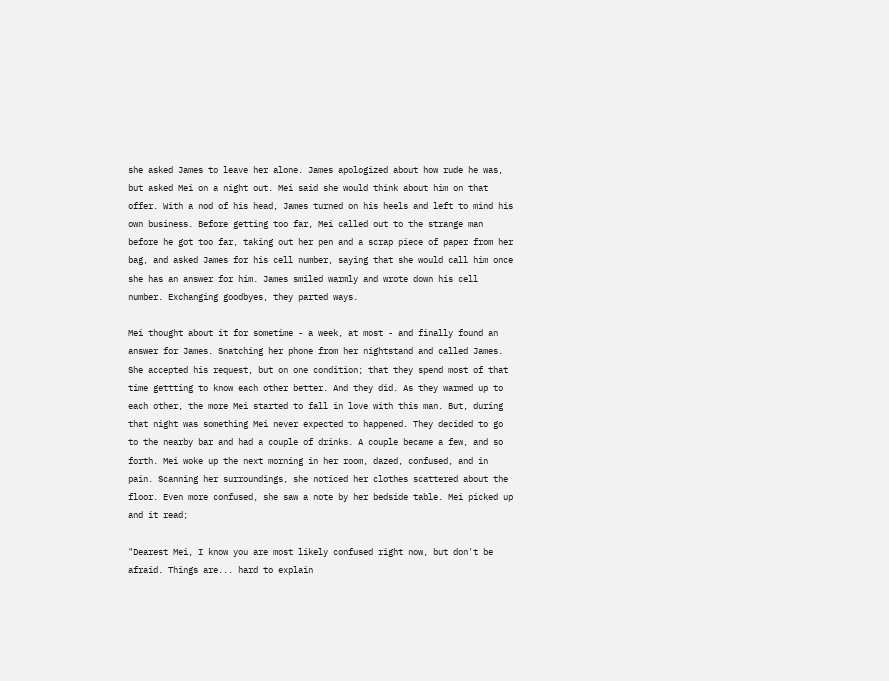she asked James to leave her alone. James apologized about how rude he was, but asked Mei on a night out. Mei said she would think about him on that offer. With a nod of his head, James turned on his heels and left to mind his own business. Before getting too far, Mei called out to the strange man before he got too far, taking out her pen and a scrap piece of paper from her bag, and asked James for his cell number, saying that she would call him once she has an answer for him. James smiled warmly and wrote down his cell number. Exchanging goodbyes, they parted ways.

Mei thought about it for sometime - a week, at most - and finally found an answer for James. Snatching her phone from her nightstand and called James. She accepted his request, but on one condition; that they spend most of that time gettting to know each other better. And they did. As they warmed up to each other, the more Mei started to fall in love with this man. But, during that night was something Mei never expected to happened. They decided to go to the nearby bar and had a couple of drinks. A couple became a few, and so forth. Mei woke up the next morning in her room, dazed, confused, and in pain. Scanning her surroundings, she noticed her clothes scattered about the floor. Even more confused, she saw a note by her bedside table. Mei picked up and it read;

"Dearest Mei, I know you are most likely confused right now, but don't be afraid. Things are... hard to explain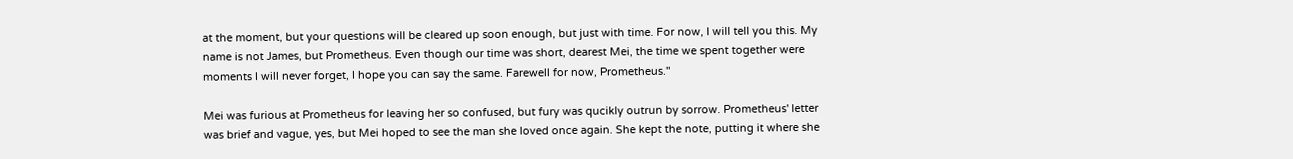at the moment, but your questions will be cleared up soon enough, but just with time. For now, I will tell you this. My name is not James, but Prometheus. Even though our time was short, dearest Mei, the time we spent together were moments I will never forget, I hope you can say the same. Farewell for now, Prometheus."

Mei was furious at Prometheus for leaving her so confused, but fury was qucikly outrun by sorrow. Prometheus' letter was brief and vague, yes, but Mei hoped to see the man she loved once again. She kept the note, putting it where she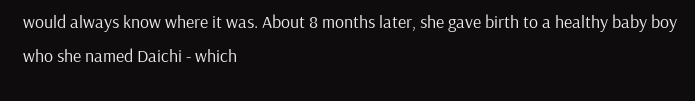would always know where it was. About 8 months later, she gave birth to a healthy baby boy who she named Daichi - which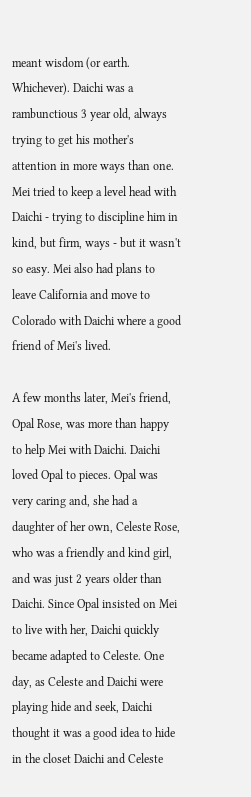meant wisdom (or earth. Whichever). Daichi was a rambunctious 3 year old, always trying to get his mother's attention in more ways than one. Mei tried to keep a level head with Daichi - trying to discipline him in kind, but firm, ways - but it wasn't so easy. Mei also had plans to leave California and move to Colorado with Daichi where a good friend of Mei's lived.

A few months later, Mei's friend, Opal Rose, was more than happy to help Mei with Daichi. Daichi loved Opal to pieces. Opal was very caring and, she had a daughter of her own, Celeste Rose, who was a friendly and kind girl, and was just 2 years older than Daichi. Since Opal insisted on Mei to live with her, Daichi quickly became adapted to Celeste. One day, as Celeste and Daichi were playing hide and seek, Daichi thought it was a good idea to hide in the closet Daichi and Celeste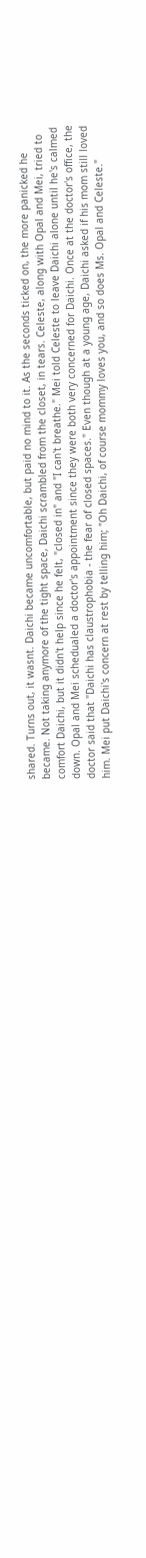shared. Turns out, it wasnt. Daichi became uncomfortable, but paid no mind to it. As the seconds ticked on, the more panicked he became. Not taking anymore of the tight space, Daichi scrambled from the closet, in tears. Celeste, along with Opal and Mei, tried to comfort Daichi, but it didn't help since he felt, "closed in" and "I can't breathe." Mei told Celeste to leave Daichi alone until he's calmed down. Opal and Mei schedualed a doctor's appointment since they were both very concerned for Daichi. Once at the doctor's office, the doctor said that "Daichi has claustrophobia - the fear of closed spaces." Even though at a young age, Daichi asked if his mom still loved him. Mei put Daichi's concern at rest by telling him; "Oh Daichi, of course mommy loves you, and so does Ms. Opal and Celeste."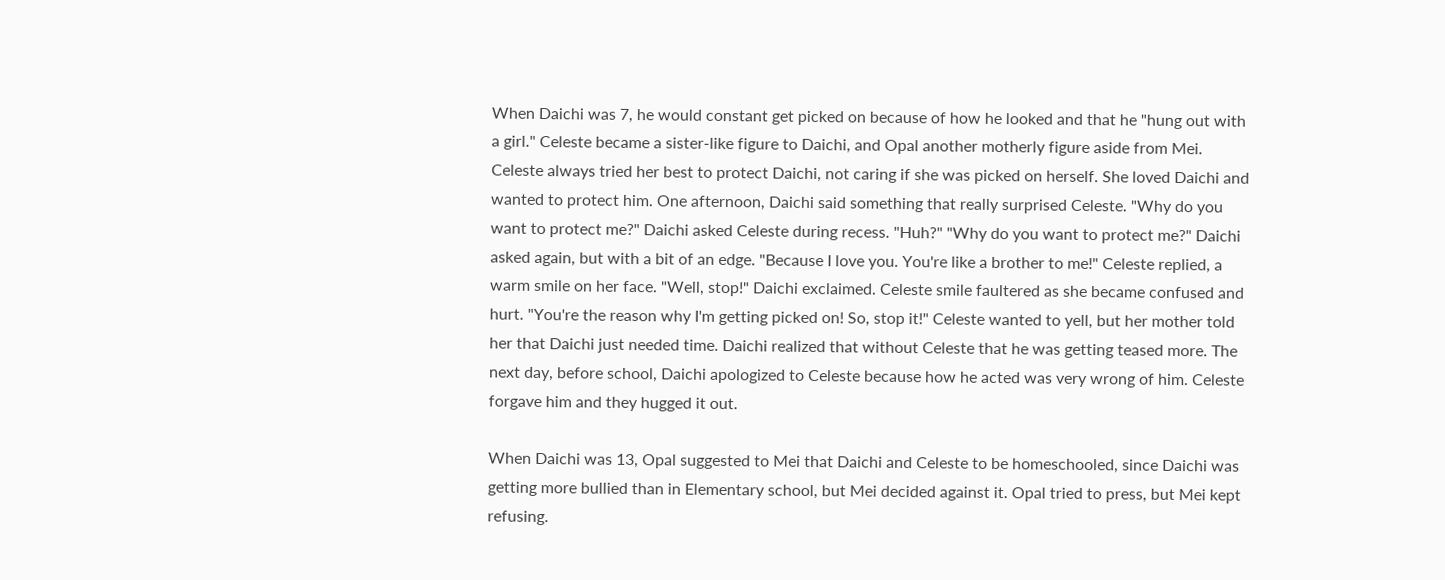When Daichi was 7, he would constant get picked on because of how he looked and that he "hung out with a girl." Celeste became a sister-like figure to Daichi, and Opal another motherly figure aside from Mei. Celeste always tried her best to protect Daichi, not caring if she was picked on herself. She loved Daichi and wanted to protect him. One afternoon, Daichi said something that really surprised Celeste. "Why do you want to protect me?" Daichi asked Celeste during recess. "Huh?" "Why do you want to protect me?" Daichi asked again, but with a bit of an edge. "Because I love you. You're like a brother to me!" Celeste replied, a warm smile on her face. "Well, stop!" Daichi exclaimed. Celeste smile faultered as she became confused and hurt. "You're the reason why I'm getting picked on! So, stop it!" Celeste wanted to yell, but her mother told her that Daichi just needed time. Daichi realized that without Celeste that he was getting teased more. The next day, before school, Daichi apologized to Celeste because how he acted was very wrong of him. Celeste forgave him and they hugged it out.

When Daichi was 13, Opal suggested to Mei that Daichi and Celeste to be homeschooled, since Daichi was getting more bullied than in Elementary school, but Mei decided against it. Opal tried to press, but Mei kept refusing.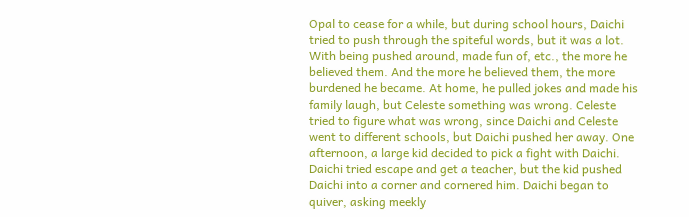Opal to cease for a while, but during school hours, Daichi tried to push through the spiteful words, but it was a lot. With being pushed around, made fun of, etc., the more he believed them. And the more he believed them, the more burdened he became. At home, he pulled jokes and made his family laugh, but Celeste something was wrong. Celeste tried to figure what was wrong, since Daichi and Celeste went to different schools, but Daichi pushed her away. One afternoon, a large kid decided to pick a fight with Daichi. Daichi tried escape and get a teacher, but the kid pushed Daichi into a corner and cornered him. Daichi began to quiver, asking meekly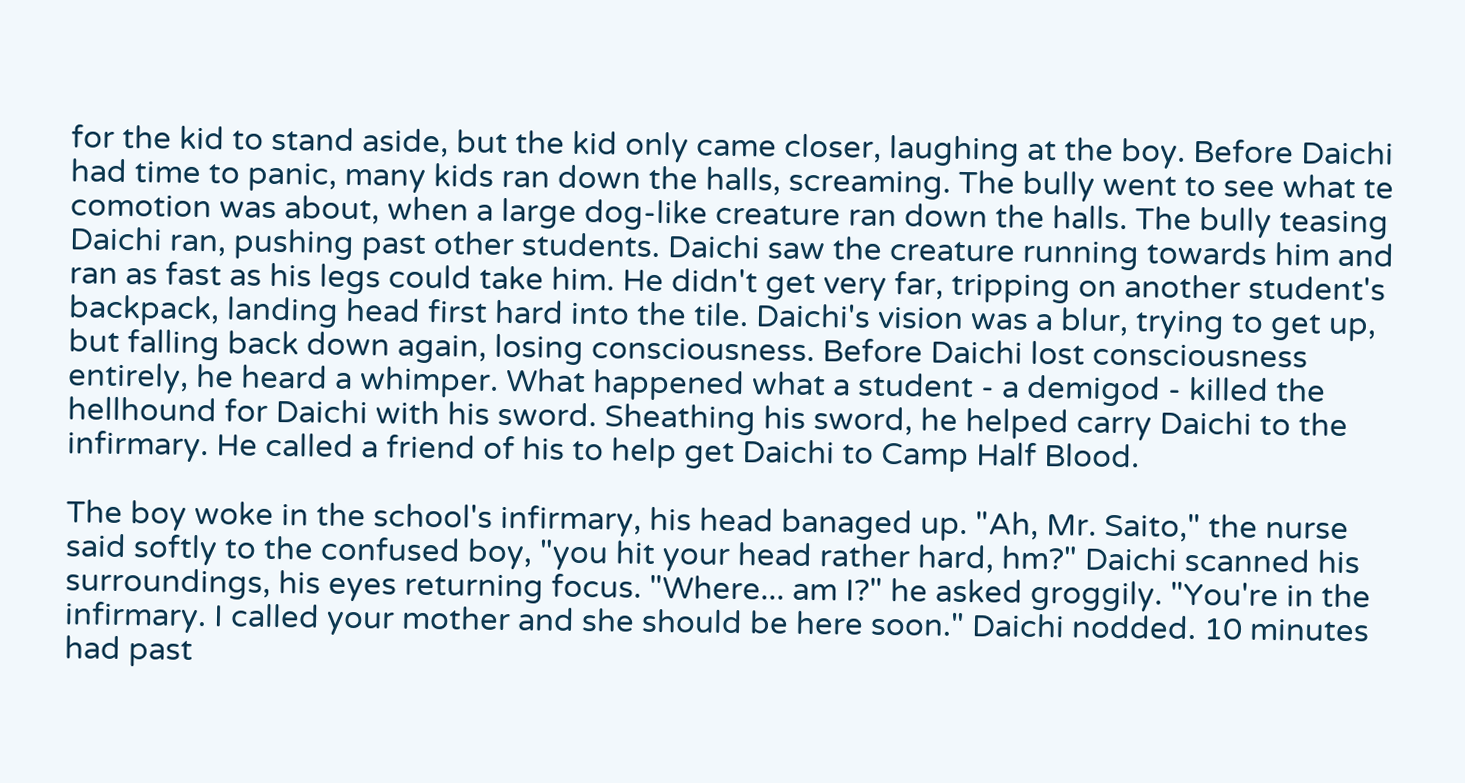for the kid to stand aside, but the kid only came closer, laughing at the boy. Before Daichi had time to panic, many kids ran down the halls, screaming. The bully went to see what te comotion was about, when a large dog-like creature ran down the halls. The bully teasing Daichi ran, pushing past other students. Daichi saw the creature running towards him and ran as fast as his legs could take him. He didn't get very far, tripping on another student's backpack, landing head first hard into the tile. Daichi's vision was a blur, trying to get up, but falling back down again, losing consciousness. Before Daichi lost consciousness entirely, he heard a whimper. What happened what a student - a demigod - killed the hellhound for Daichi with his sword. Sheathing his sword, he helped carry Daichi to the infirmary. He called a friend of his to help get Daichi to Camp Half Blood.

The boy woke in the school's infirmary, his head banaged up. "Ah, Mr. Saito," the nurse said softly to the confused boy, "you hit your head rather hard, hm?" Daichi scanned his surroundings, his eyes returning focus. "Where... am I?" he asked groggily. "You're in the infirmary. I called your mother and she should be here soon." Daichi nodded. 10 minutes had past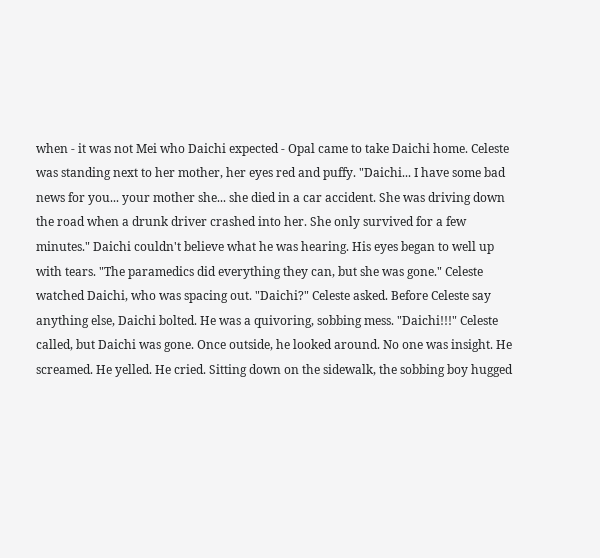when - it was not Mei who Daichi expected - Opal came to take Daichi home. Celeste was standing next to her mother, her eyes red and puffy. "Daichi... I have some bad news for you... your mother she... she died in a car accident. She was driving down the road when a drunk driver crashed into her. She only survived for a few minutes." Daichi couldn't believe what he was hearing. His eyes began to well up with tears. "The paramedics did everything they can, but she was gone." Celeste watched Daichi, who was spacing out. "Daichi?" Celeste asked. Before Celeste say anything else, Daichi bolted. He was a quivoring, sobbing mess. "Daichi!!!" Celeste called, but Daichi was gone. Once outside, he looked around. No one was insight. He screamed. He yelled. He cried. Sitting down on the sidewalk, the sobbing boy hugged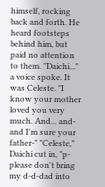himself, rocking back and forth. He heard footsteps behind him, but paid no attention to them. "Daichi..." a voice spoke. It was Celeste. "I know your mother loved you very much. And... and-and I'm sure your father-" "Celeste," Daichi cut in, "p-please don't bring my d-d-dad into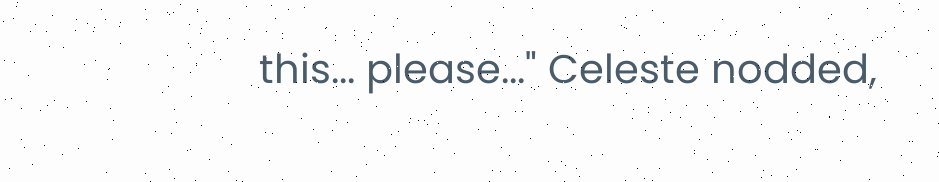this... please..." Celeste nodded,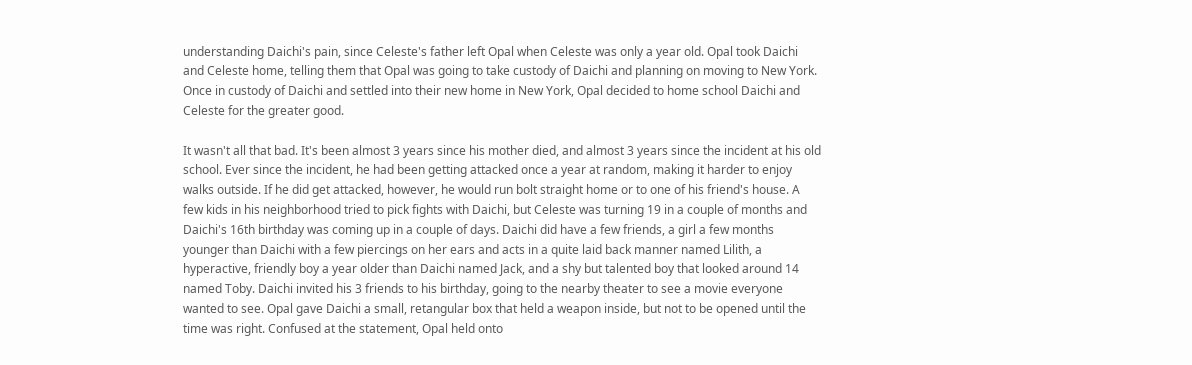understanding Daichi's pain, since Celeste's father left Opal when Celeste was only a year old. Opal took Daichi and Celeste home, telling them that Opal was going to take custody of Daichi and planning on moving to New York. Once in custody of Daichi and settled into their new home in New York, Opal decided to home school Daichi and Celeste for the greater good.

It wasn't all that bad. It's been almost 3 years since his mother died, and almost 3 years since the incident at his old school. Ever since the incident, he had been getting attacked once a year at random, making it harder to enjoy walks outside. If he did get attacked, however, he would run bolt straight home or to one of his friend's house. A few kids in his neighborhood tried to pick fights with Daichi, but Celeste was turning 19 in a couple of months and Daichi's 16th birthday was coming up in a couple of days. Daichi did have a few friends, a girl a few months younger than Daichi with a few piercings on her ears and acts in a quite laid back manner named Lilith, a hyperactive, friendly boy a year older than Daichi named Jack, and a shy but talented boy that looked around 14 named Toby. Daichi invited his 3 friends to his birthday, going to the nearby theater to see a movie everyone wanted to see. Opal gave Daichi a small, retangular box that held a weapon inside, but not to be opened until the time was right. Confused at the statement, Opal held onto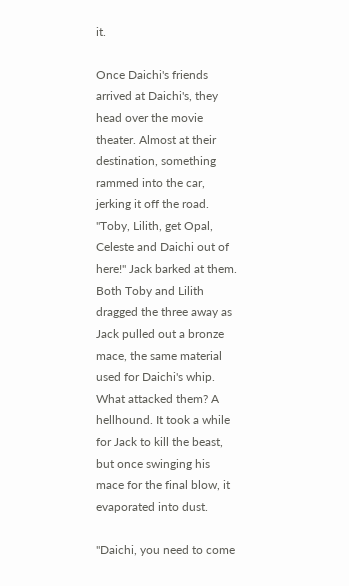it.

Once Daichi's friends arrived at Daichi's, they head over the movie theater. Almost at their destination, something rammed into the car, jerking it off the road. "Toby, Lilith, get Opal, Celeste and Daichi out of here!" Jack barked at them. Both Toby and Lilith dragged the three away as Jack pulled out a bronze mace, the same material used for Daichi's whip. What attacked them? A hellhound. It took a while for Jack to kill the beast, but once swinging his mace for the final blow, it evaporated into dust.

"Daichi, you need to come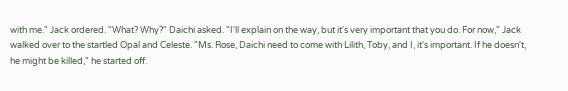with me." Jack ordered. "What? Why?" Daichi asked. "I'll explain on the way, but it's very important that you do. For now," Jack walked over to the startled Opal and Celeste. "Ms. Rose, Daichi need to come with Lilith, Toby, and I, it's important. If he doesn't, he might be killed," he started off.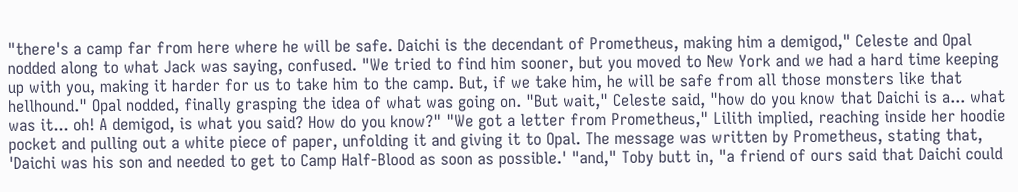"there's a camp far from here where he will be safe. Daichi is the decendant of Prometheus, making him a demigod," Celeste and Opal nodded along to what Jack was saying, confused. "We tried to find him sooner, but you moved to New York and we had a hard time keeping up with you, making it harder for us to take him to the camp. But, if we take him, he will be safe from all those monsters like that hellhound." Opal nodded, finally grasping the idea of what was going on. "But wait," Celeste said, "how do you know that Daichi is a... what was it... oh! A demigod, is what you said? How do you know?" "We got a letter from Prometheus," Lilith implied, reaching inside her hoodie pocket and pulling out a white piece of paper, unfolding it and giving it to Opal. The message was written by Prometheus, stating that, 'Daichi was his son and needed to get to Camp Half-Blood as soon as possible.' "and," Toby butt in, "a friend of ours said that Daichi could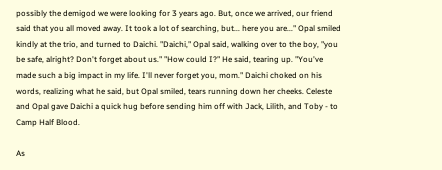possibly the demigod we were looking for 3 years ago. But, once we arrived, our friend said that you all moved away. It took a lot of searching, but... here you are..." Opal smiled kindly at the trio, and turned to Daichi. "Daichi," Opal said, walking over to the boy, "you be safe, alright? Don't forget about us." "How could I?" He said, tearing up. "You've made such a big impact in my life. I'll never forget you, mom." Daichi choked on his words, realizing what he said, but Opal smiled, tears running down her cheeks. Celeste and Opal gave Daichi a quick hug before sending him off with Jack, Lilith, and Toby - to Camp Half Blood.

As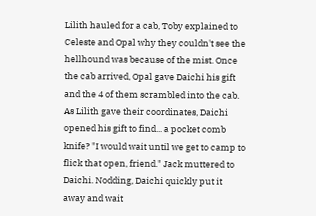Lilith hauled for a cab, Toby explained to Celeste and Opal why they couldn't see the hellhound was because of the mist. Once the cab arrived, Opal gave Daichi his gift and the 4 of them scrambled into the cab. As Lilith gave their coordinates, Daichi opened his gift to find... a pocket comb knife? "I would wait until we get to camp to flick that open, friend." Jack muttered to Daichi. Nodding, Daichi quickly put it away and wait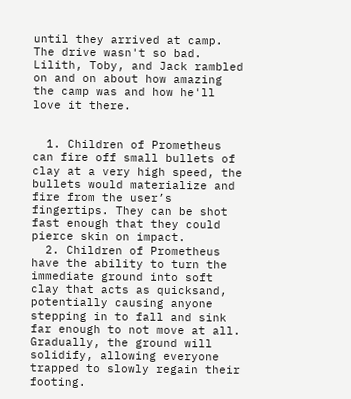until they arrived at camp. The drive wasn't so bad. Lilith, Toby, and Jack rambled on and on about how amazing the camp was and how he'll love it there.


  1. Children of Prometheus can fire off small bullets of clay at a very high speed, the bullets would materialize and fire from the user’s fingertips. They can be shot fast enough that they could pierce skin on impact.
  2. Children of Prometheus have the ability to turn the immediate ground into soft clay that acts as quicksand, potentially causing anyone stepping in to fall and sink far enough to not move at all. Gradually, the ground will solidify, allowing everyone trapped to slowly regain their footing.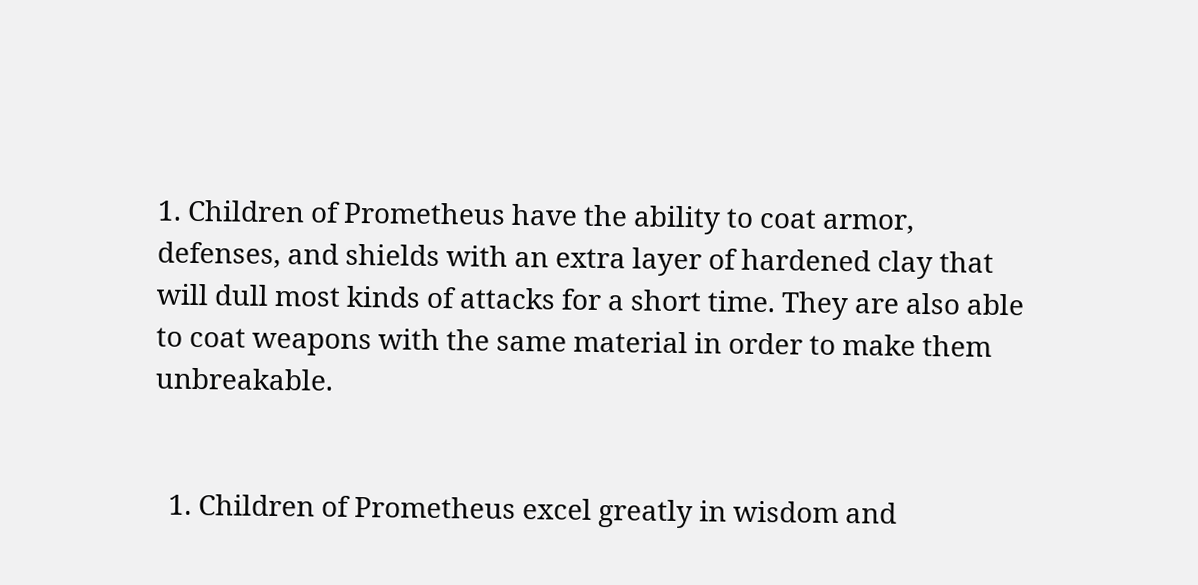1. Children of Prometheus have the ability to coat armor, defenses, and shields with an extra layer of hardened clay that will dull most kinds of attacks for a short time. They are also able to coat weapons with the same material in order to make them unbreakable.


  1. Children of Prometheus excel greatly in wisdom and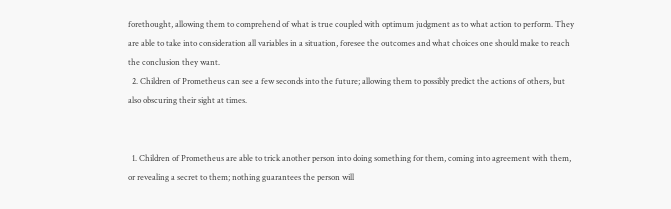forethought, allowing them to comprehend of what is true coupled with optimum judgment as to what action to perform. They are able to take into consideration all variables in a situation, foresee the outcomes and what choices one should make to reach the conclusion they want.
  2. Children of Prometheus can see a few seconds into the future; allowing them to possibly predict the actions of others, but also obscuring their sight at times.


  1. Children of Prometheus are able to trick another person into doing something for them, coming into agreement with them, or revealing a secret to them; nothing guarantees the person will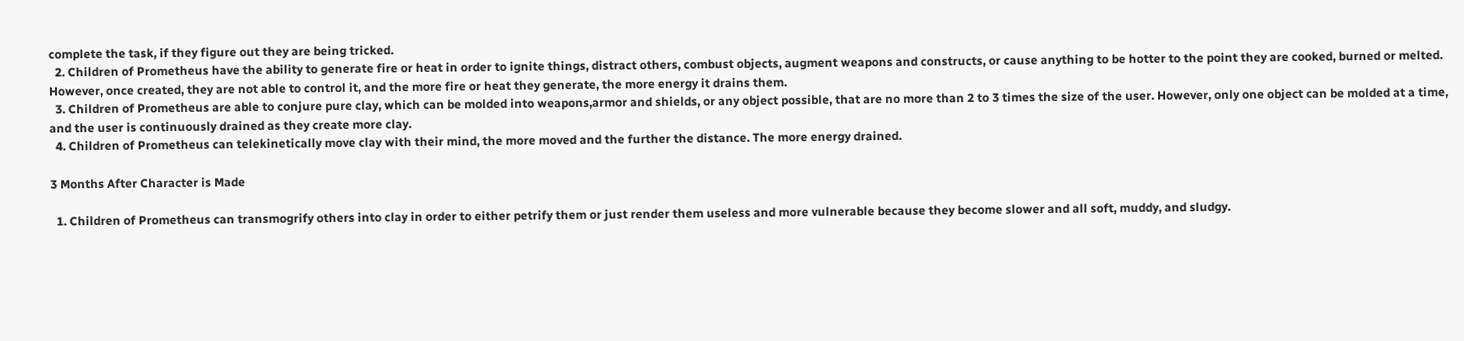complete the task, if they figure out they are being tricked.
  2. Children of Prometheus have the ability to generate fire or heat in order to ignite things, distract others, combust objects, augment weapons and constructs, or cause anything to be hotter to the point they are cooked, burned or melted. However, once created, they are not able to control it, and the more fire or heat they generate, the more energy it drains them.
  3. Children of Prometheus are able to conjure pure clay, which can be molded into weapons,armor and shields, or any object possible, that are no more than 2 to 3 times the size of the user. However, only one object can be molded at a time, and the user is continuously drained as they create more clay.
  4. Children of Prometheus can telekinetically move clay with their mind, the more moved and the further the distance. The more energy drained.

3 Months After Character is Made

  1. Children of Prometheus can transmogrify others into clay in order to either petrify them or just render them useless and more vulnerable because they become slower and all soft, muddy, and sludgy.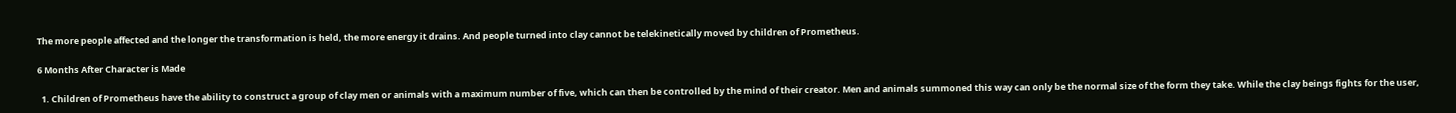The more people affected and the longer the transformation is held, the more energy it drains. And people turned into clay cannot be telekinetically moved by children of Prometheus.

6 Months After Character is Made

  1. Children of Prometheus have the ability to construct a group of clay men or animals with a maximum number of five, which can then be controlled by the mind of their creator. Men and animals summoned this way can only be the normal size of the form they take. While the clay beings fights for the user,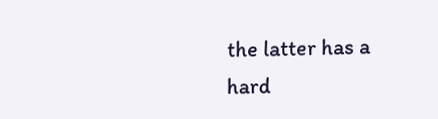the latter has a hard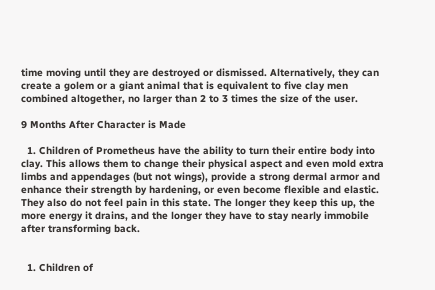time moving until they are destroyed or dismissed. Alternatively, they can create a golem or a giant animal that is equivalent to five clay men combined altogether, no larger than 2 to 3 times the size of the user.

9 Months After Character is Made

  1. Children of Prometheus have the ability to turn their entire body into clay. This allows them to change their physical aspect and even mold extra limbs and appendages (but not wings), provide a strong dermal armor and enhance their strength by hardening, or even become flexible and elastic. They also do not feel pain in this state. The longer they keep this up, the more energy it drains, and the longer they have to stay nearly immobile after transforming back.


  1. Children of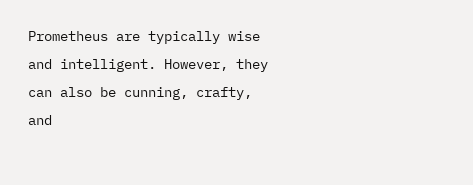Prometheus are typically wise and intelligent. However, they can also be cunning, crafty, and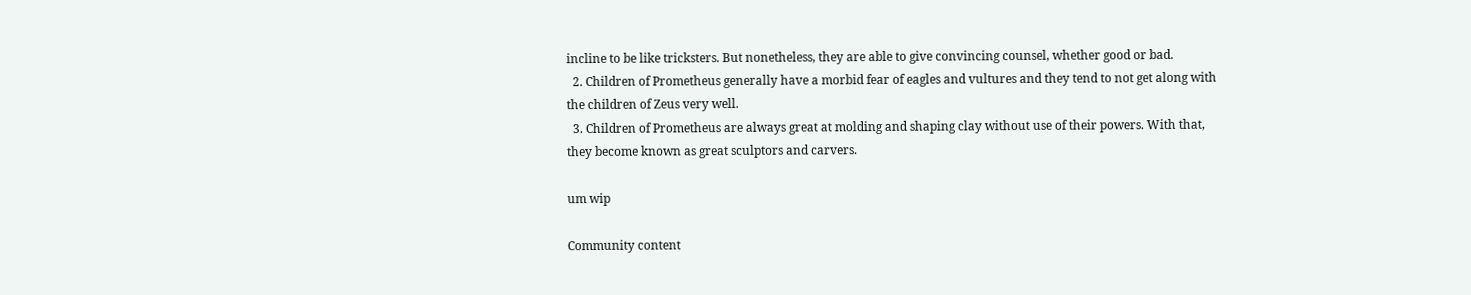incline to be like tricksters. But nonetheless, they are able to give convincing counsel, whether good or bad.
  2. Children of Prometheus generally have a morbid fear of eagles and vultures and they tend to not get along with the children of Zeus very well.
  3. Children of Prometheus are always great at molding and shaping clay without use of their powers. With that, they become known as great sculptors and carvers.

um wip

Community content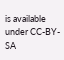is available under CC-BY-SA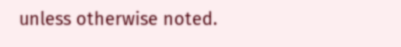unless otherwise noted.